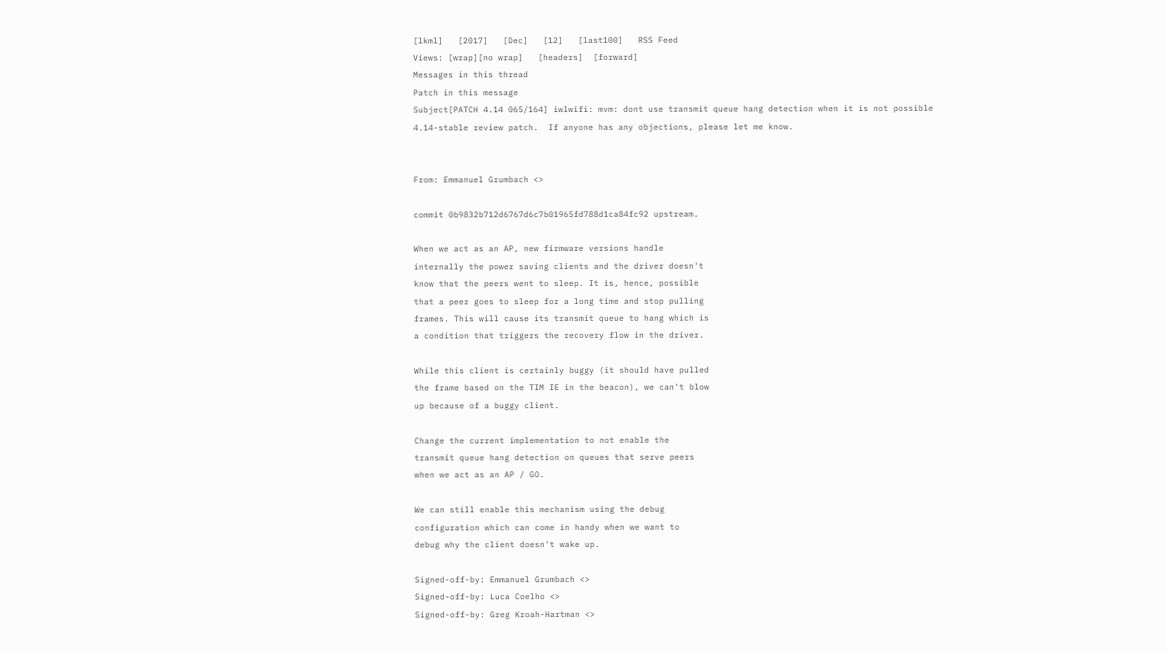[lkml]   [2017]   [Dec]   [12]   [last100]   RSS Feed
Views: [wrap][no wrap]   [headers]  [forward]
Messages in this thread
Patch in this message
Subject[PATCH 4.14 065/164] iwlwifi: mvm: dont use transmit queue hang detection when it is not possible
4.14-stable review patch.  If anyone has any objections, please let me know.


From: Emmanuel Grumbach <>

commit 0b9832b712d6767d6c7b01965fd788d1ca84fc92 upstream.

When we act as an AP, new firmware versions handle
internally the power saving clients and the driver doesn't
know that the peers went to sleep. It is, hence, possible
that a peer goes to sleep for a long time and stop pulling
frames. This will cause its transmit queue to hang which is
a condition that triggers the recovery flow in the driver.

While this client is certainly buggy (it should have pulled
the frame based on the TIM IE in the beacon), we can't blow
up because of a buggy client.

Change the current implementation to not enable the
transmit queue hang detection on queues that serve peers
when we act as an AP / GO.

We can still enable this mechanism using the debug
configuration which can come in handy when we want to
debug why the client doesn't wake up.

Signed-off-by: Emmanuel Grumbach <>
Signed-off-by: Luca Coelho <>
Signed-off-by: Greg Kroah-Hartman <>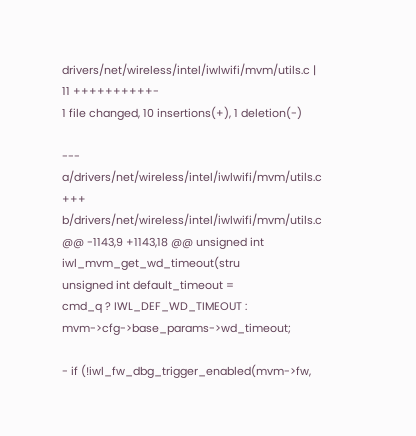drivers/net/wireless/intel/iwlwifi/mvm/utils.c | 11 ++++++++++-
1 file changed, 10 insertions(+), 1 deletion(-)

--- a/drivers/net/wireless/intel/iwlwifi/mvm/utils.c
+++ b/drivers/net/wireless/intel/iwlwifi/mvm/utils.c
@@ -1143,9 +1143,18 @@ unsigned int iwl_mvm_get_wd_timeout(stru
unsigned int default_timeout =
cmd_q ? IWL_DEF_WD_TIMEOUT : mvm->cfg->base_params->wd_timeout;

- if (!iwl_fw_dbg_trigger_enabled(mvm->fw,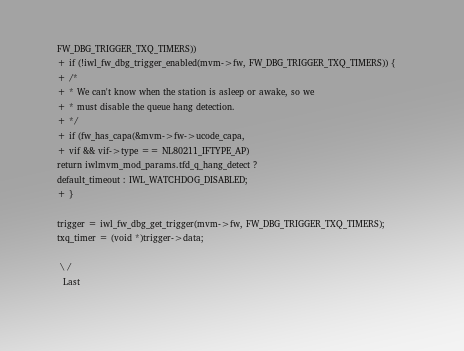FW_DBG_TRIGGER_TXQ_TIMERS))
+ if (!iwl_fw_dbg_trigger_enabled(mvm->fw, FW_DBG_TRIGGER_TXQ_TIMERS)) {
+ /*
+ * We can't know when the station is asleep or awake, so we
+ * must disable the queue hang detection.
+ */
+ if (fw_has_capa(&mvm->fw->ucode_capa,
+ vif && vif->type == NL80211_IFTYPE_AP)
return iwlmvm_mod_params.tfd_q_hang_detect ?
default_timeout : IWL_WATCHDOG_DISABLED;
+ }

trigger = iwl_fw_dbg_get_trigger(mvm->fw, FW_DBG_TRIGGER_TXQ_TIMERS);
txq_timer = (void *)trigger->data;

 \ /
  Last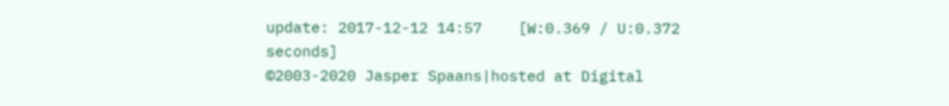update: 2017-12-12 14:57    [W:0.369 / U:0.372 seconds]
©2003-2020 Jasper Spaans|hosted at Digital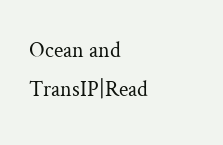Ocean and TransIP|Read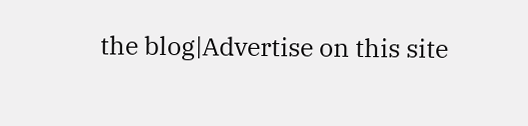the blog|Advertise on this site